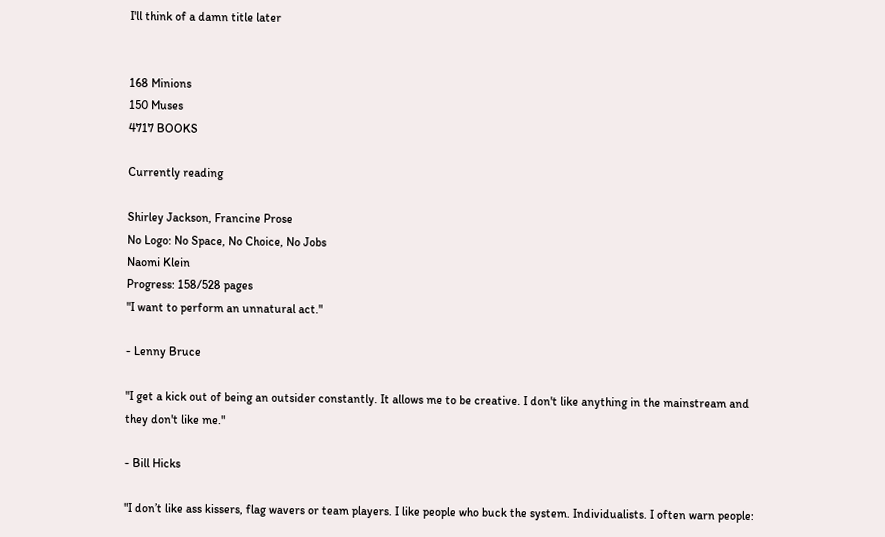I'll think of a damn title later


168 Minions
150 Muses
4717 BOOKS

Currently reading

Shirley Jackson, Francine Prose
No Logo: No Space, No Choice, No Jobs
Naomi Klein
Progress: 158/528 pages
"I want to perform an unnatural act."

- Lenny Bruce

"I get a kick out of being an outsider constantly. It allows me to be creative. I don't like anything in the mainstream and they don't like me."

- Bill Hicks

"I don’t like ass kissers, flag wavers or team players. I like people who buck the system. Individualists. I often warn people: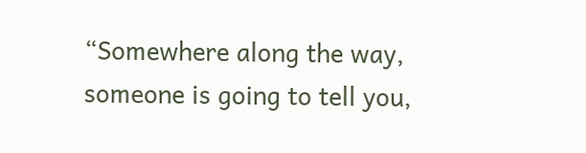“Somewhere along the way, someone is going to tell you,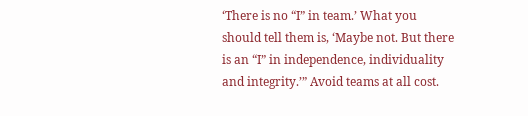‘There is no “I” in team.’ What you should tell them is, ‘Maybe not. But there is an “I” in independence, individuality and integrity.’” Avoid teams at all cost.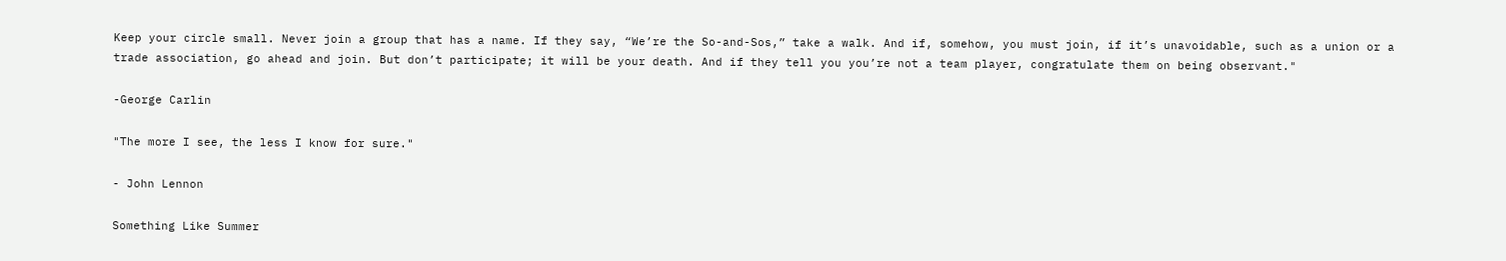Keep your circle small. Never join a group that has a name. If they say, “We’re the So-and-Sos,” take a walk. And if, somehow, you must join, if it’s unavoidable, such as a union or a trade association, go ahead and join. But don’t participate; it will be your death. And if they tell you you’re not a team player, congratulate them on being observant."

-George Carlin

"The more I see, the less I know for sure."

- John Lennon

Something Like Summer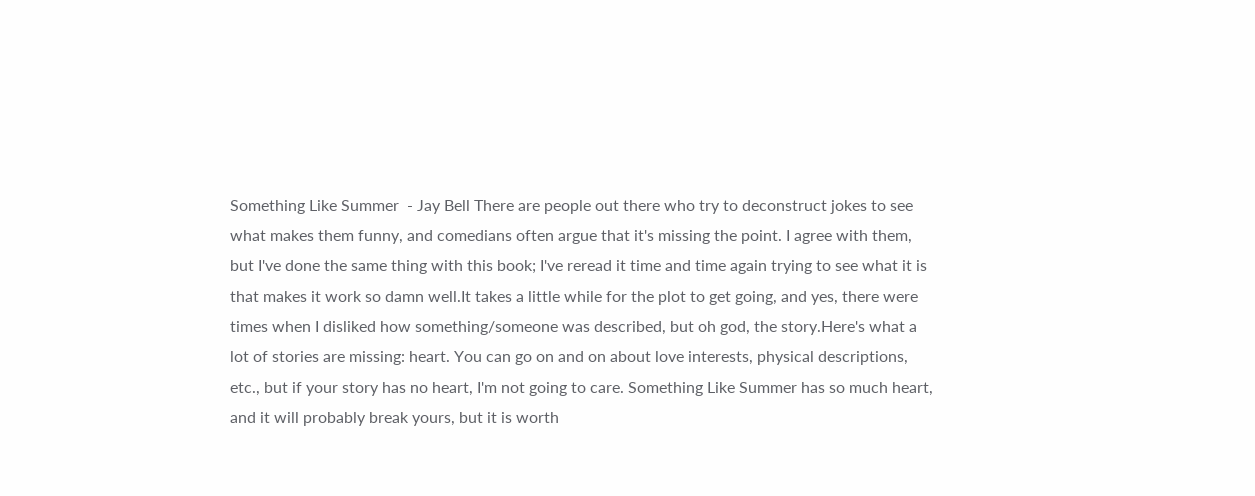Something Like Summer  - Jay Bell There are people out there who try to deconstruct jokes to see what makes them funny, and comedians often argue that it's missing the point. I agree with them, but I've done the same thing with this book; I've reread it time and time again trying to see what it is that makes it work so damn well.It takes a little while for the plot to get going, and yes, there were times when I disliked how something/someone was described, but oh god, the story.Here's what a lot of stories are missing: heart. You can go on and on about love interests, physical descriptions, etc., but if your story has no heart, I'm not going to care. Something Like Summer has so much heart, and it will probably break yours, but it is worth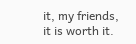it, my friends, it is worth it.